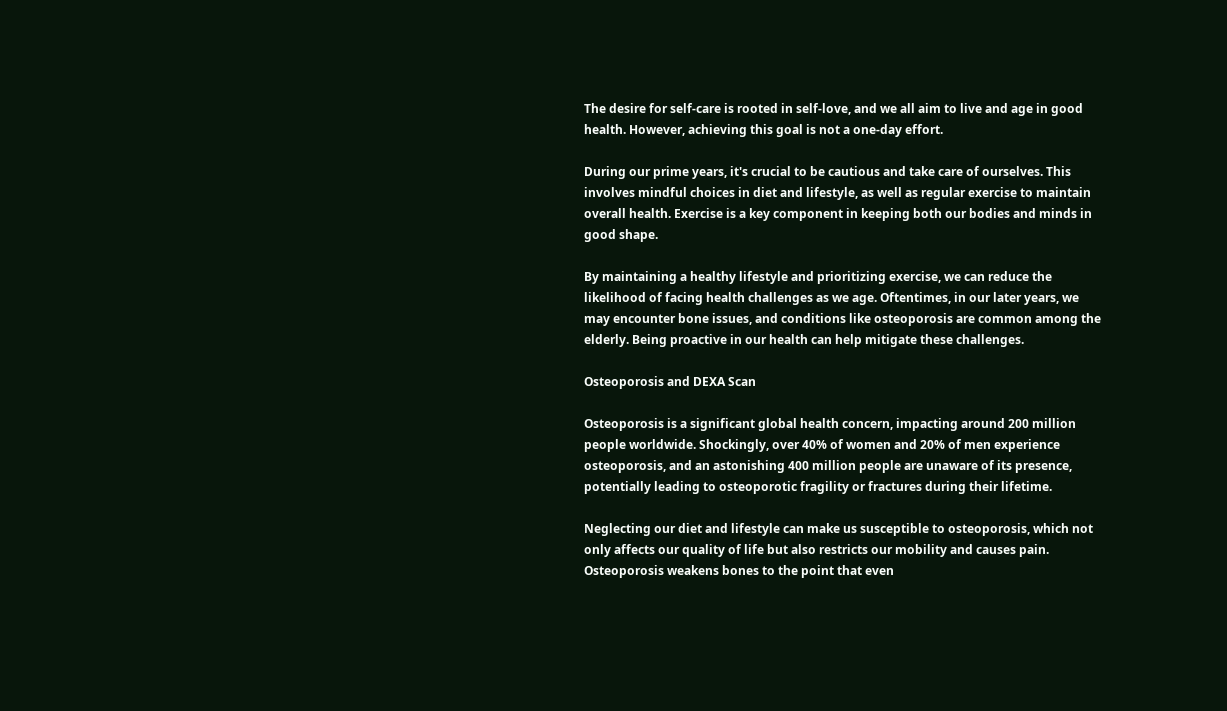The desire for self-care is rooted in self-love, and we all aim to live and age in good health. However, achieving this goal is not a one-day effort.

During our prime years, it's crucial to be cautious and take care of ourselves. This involves mindful choices in diet and lifestyle, as well as regular exercise to maintain overall health. Exercise is a key component in keeping both our bodies and minds in good shape.

By maintaining a healthy lifestyle and prioritizing exercise, we can reduce the likelihood of facing health challenges as we age. Oftentimes, in our later years, we may encounter bone issues, and conditions like osteoporosis are common among the elderly. Being proactive in our health can help mitigate these challenges.

Osteoporosis and DEXA Scan

Osteoporosis is a significant global health concern, impacting around 200 million people worldwide. Shockingly, over 40% of women and 20% of men experience osteoporosis, and an astonishing 400 million people are unaware of its presence, potentially leading to osteoporotic fragility or fractures during their lifetime.

Neglecting our diet and lifestyle can make us susceptible to osteoporosis, which not only affects our quality of life but also restricts our mobility and causes pain. Osteoporosis weakens bones to the point that even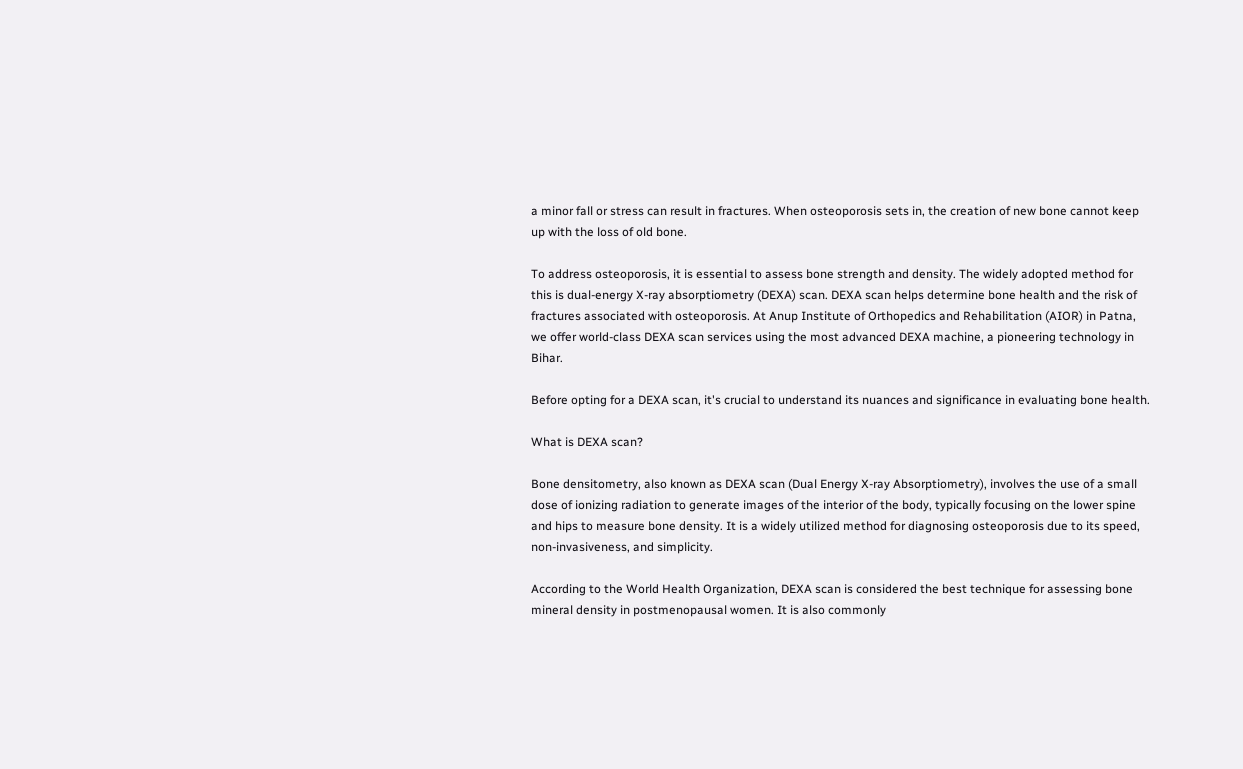a minor fall or stress can result in fractures. When osteoporosis sets in, the creation of new bone cannot keep up with the loss of old bone.

To address osteoporosis, it is essential to assess bone strength and density. The widely adopted method for this is dual-energy X-ray absorptiometry (DEXA) scan. DEXA scan helps determine bone health and the risk of fractures associated with osteoporosis. At Anup Institute of Orthopedics and Rehabilitation (AIOR) in Patna, we offer world-class DEXA scan services using the most advanced DEXA machine, a pioneering technology in Bihar.

Before opting for a DEXA scan, it's crucial to understand its nuances and significance in evaluating bone health.

What is DEXA scan?

Bone densitometry, also known as DEXA scan (Dual Energy X-ray Absorptiometry), involves the use of a small dose of ionizing radiation to generate images of the interior of the body, typically focusing on the lower spine and hips to measure bone density. It is a widely utilized method for diagnosing osteoporosis due to its speed, non-invasiveness, and simplicity.

According to the World Health Organization, DEXA scan is considered the best technique for assessing bone mineral density in postmenopausal women. It is also commonly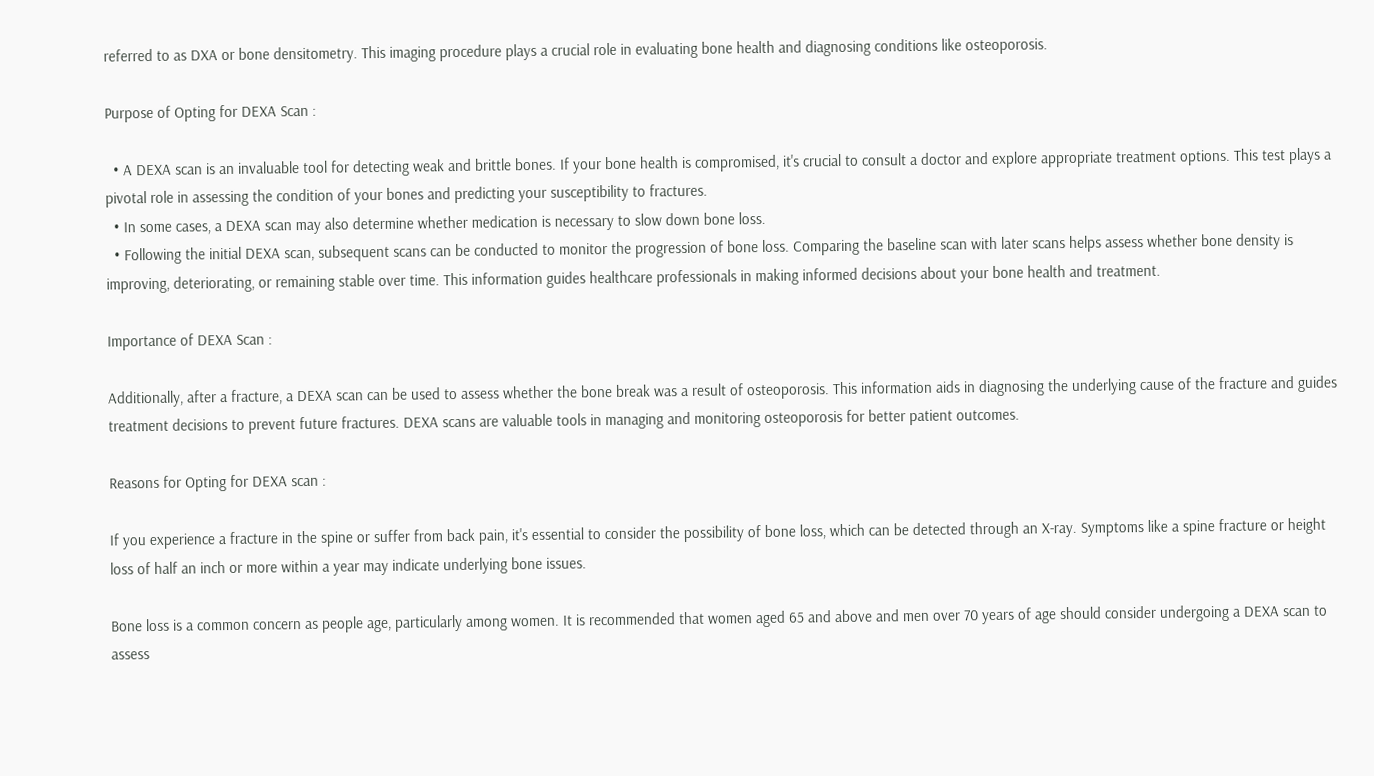referred to as DXA or bone densitometry. This imaging procedure plays a crucial role in evaluating bone health and diagnosing conditions like osteoporosis.

Purpose of Opting for DEXA Scan :

  • A DEXA scan is an invaluable tool for detecting weak and brittle bones. If your bone health is compromised, it's crucial to consult a doctor and explore appropriate treatment options. This test plays a pivotal role in assessing the condition of your bones and predicting your susceptibility to fractures.
  • In some cases, a DEXA scan may also determine whether medication is necessary to slow down bone loss.
  • Following the initial DEXA scan, subsequent scans can be conducted to monitor the progression of bone loss. Comparing the baseline scan with later scans helps assess whether bone density is improving, deteriorating, or remaining stable over time. This information guides healthcare professionals in making informed decisions about your bone health and treatment.

Importance of DEXA Scan :

Additionally, after a fracture, a DEXA scan can be used to assess whether the bone break was a result of osteoporosis. This information aids in diagnosing the underlying cause of the fracture and guides treatment decisions to prevent future fractures. DEXA scans are valuable tools in managing and monitoring osteoporosis for better patient outcomes.

Reasons for Opting for DEXA scan :

If you experience a fracture in the spine or suffer from back pain, it's essential to consider the possibility of bone loss, which can be detected through an X-ray. Symptoms like a spine fracture or height loss of half an inch or more within a year may indicate underlying bone issues.

Bone loss is a common concern as people age, particularly among women. It is recommended that women aged 65 and above and men over 70 years of age should consider undergoing a DEXA scan to assess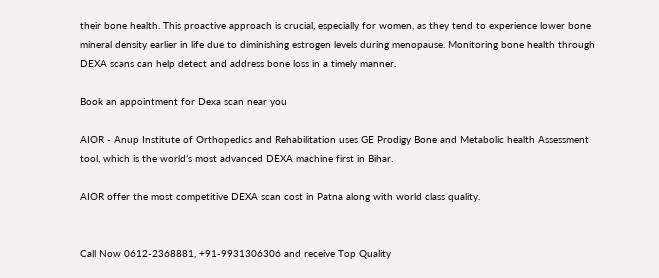their bone health. This proactive approach is crucial, especially for women, as they tend to experience lower bone mineral density earlier in life due to diminishing estrogen levels during menopause. Monitoring bone health through DEXA scans can help detect and address bone loss in a timely manner.

Book an appointment for Dexa scan near you

AIOR - Anup Institute of Orthopedics and Rehabilitation uses GE Prodigy Bone and Metabolic health Assessment tool, which is the world’s most advanced DEXA machine first in Bihar.

AIOR offer the most competitive DEXA scan cost in Patna along with world class quality.


Call Now 0612-2368881, +91-9931306306 and receive Top Quality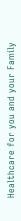Healthcare for you and your Family